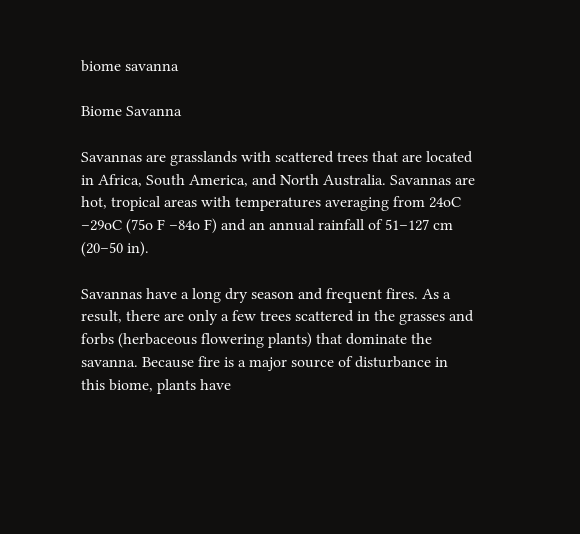biome savanna

Biome Savanna

Savannas are grasslands with scattered trees that are located in Africa, South America, and North Australia. Savannas are hot, tropical areas with temperatures averaging from 24oC –29oC (75o F –84o F) and an annual rainfall of 51–127 cm (20–50 in).

Savannas have a long dry season and frequent fires. As a result, there are only a few trees scattered in the grasses and forbs (herbaceous flowering plants) that dominate the savanna. Because fire is a major source of disturbance in this biome, plants have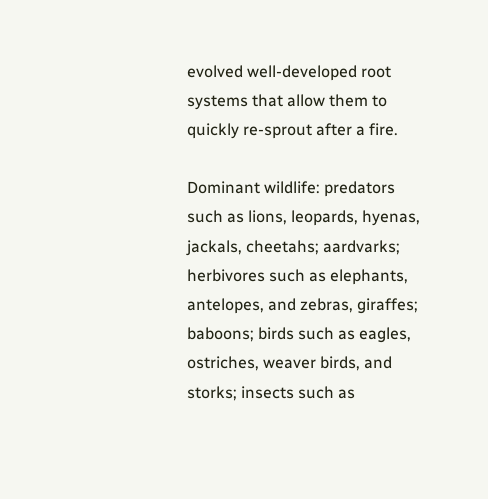evolved well-developed root systems that allow them to quickly re-sprout after a fire.

Dominant wildlife: predators such as lions, leopards, hyenas, jackals, cheetahs; aardvarks; herbivores such as elephants, antelopes, and zebras, giraffes; baboons; birds such as eagles, ostriches, weaver birds, and storks; insects such as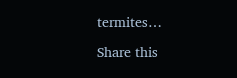termites…

Share this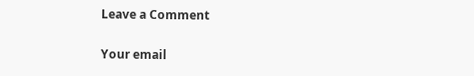Leave a Comment

Your email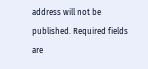address will not be published. Required fields are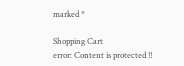marked *

Shopping Cart
error: Content is protected !!